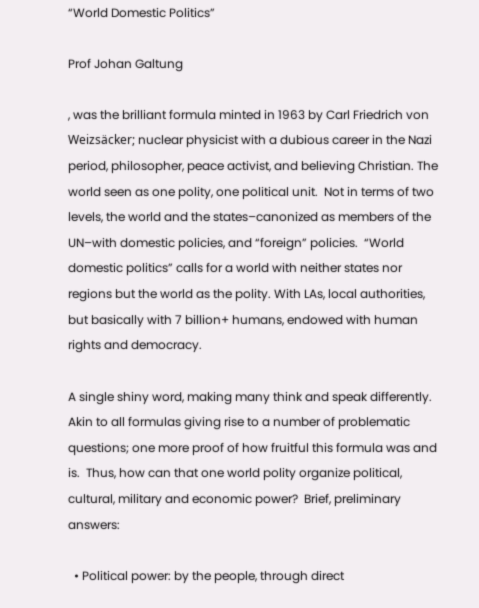“World Domestic Politics”

Prof Johan Galtung

, was the brilliant formula minted in 1963 by Carl Friedrich von Weizsäcker; nuclear physicist with a dubious career in the Nazi period, philosopher, peace activist, and believing Christian. The world seen as one polity, one political unit.  Not in terms of two levels, the world and the states–canonized as members of the UN–with domestic policies, and “foreign” policies.  “World domestic politics” calls for a world with neither states nor regions but the world as the polity. With LAs, local authorities, but basically with 7 billion+ humans, endowed with human rights and democracy.

A single shiny word, making many think and speak differently. Akin to all formulas giving rise to a number of problematic questions; one more proof of how fruitful this formula was and is.  Thus, how can that one world polity organize political, cultural, military and economic power?  Brief, preliminary answers:

  • Political power: by the people, through direct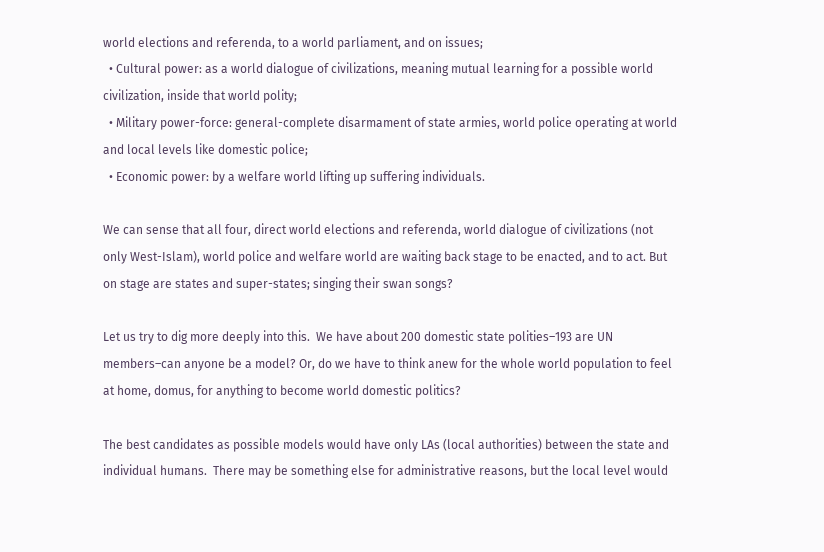world elections and referenda, to a world parliament, and on issues;
  • Cultural power: as a world dialogue of civilizations, meaning mutual learning for a possible world civilization, inside that world polity;
  • Military power-force: general-complete disarmament of state armies, world police operating at world and local levels like domestic police;
  • Economic power: by a welfare world lifting up suffering individuals.

We can sense that all four, direct world elections and referenda, world dialogue of civilizations (not only West-Islam), world police and welfare world are waiting back stage to be enacted, and to act. But on stage are states and super-states; singing their swan songs?

Let us try to dig more deeply into this.  We have about 200 domestic state polities–193 are UN members–can anyone be a model? Or, do we have to think anew for the whole world population to feel at home, domus, for anything to become world domestic politics?

The best candidates as possible models would have only LAs (local authorities) between the state and individual humans.  There may be something else for administrative reasons, but the local level would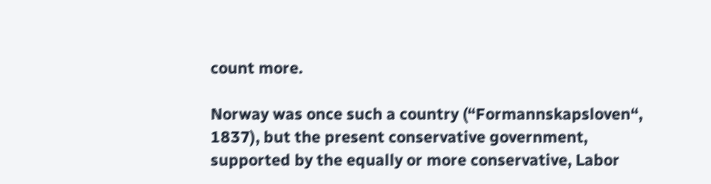count more.

Norway was once such a country (“Formannskapsloven“, 1837), but the present conservative government, supported by the equally or more conservative, Labor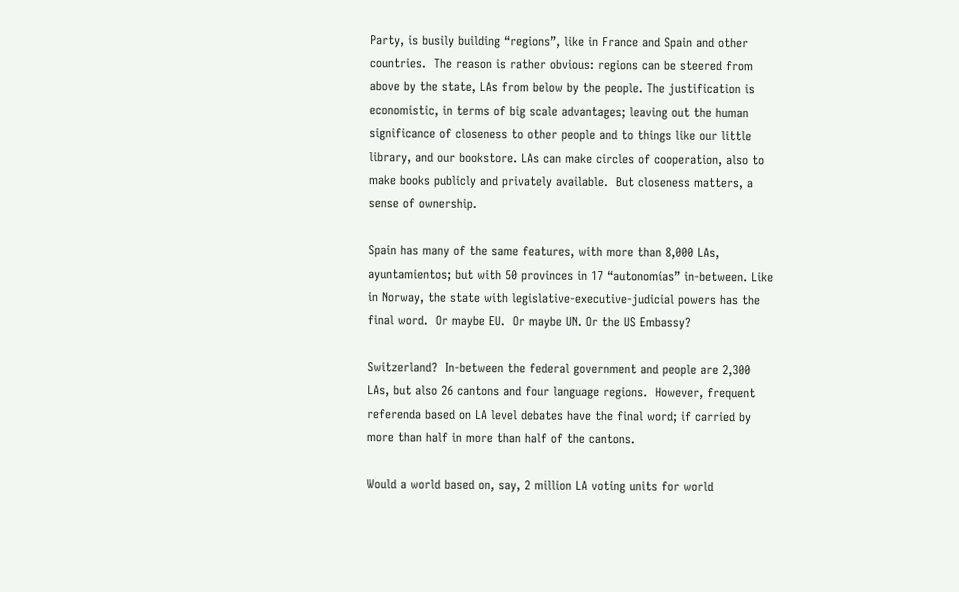Party, is busily building “regions”, like in France and Spain and other countries.  The reason is rather obvious: regions can be steered from above by the state, LAs from below by the people. The justification is economistic, in terms of big scale advantages; leaving out the human significance of closeness to other people and to things like our little library, and our bookstore. LAs can make circles of cooperation, also to make books publicly and privately available.  But closeness matters, a sense of ownership.

Spain has many of the same features, with more than 8,000 LAs, ayuntamientos; but with 50 provinces in 17 “autonomías” in-between. Like in Norway, the state with legislative-executive-judicial powers has the final word.  Or maybe EU.  Or maybe UN. Or the US Embassy?

Switzerland?  In-between the federal government and people are 2,300 LAs, but also 26 cantons and four language regions.  However, frequent referenda based on LA level debates have the final word; if carried by more than half in more than half of the cantons.

Would a world based on, say, 2 million LA voting units for world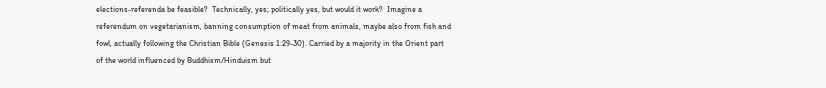elections-referenda be feasible?  Technically, yes; politically yes, but would it work?  Imagine a referendum on vegetarianism, banning consumption of meat from animals, maybe also from fish and fowl, actually following the Christian Bible (Genesis 1:29-30). Carried by a majority in the Orient part of the world influenced by Buddhism/Hinduism but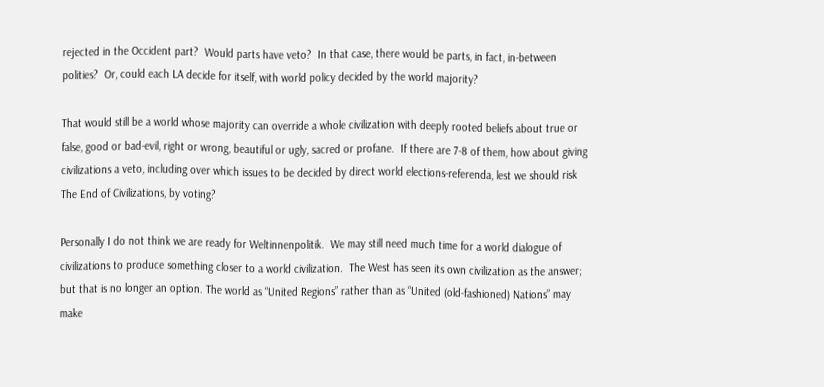rejected in the Occident part?  Would parts have veto?  In that case, there would be parts, in fact, in-between polities?  Or, could each LA decide for itself, with world policy decided by the world majority?

That would still be a world whose majority can override a whole civilization with deeply rooted beliefs about true or false, good or bad-evil, right or wrong, beautiful or ugly, sacred or profane.  If there are 7-8 of them, how about giving civilizations a veto, including over which issues to be decided by direct world elections-referenda, lest we should risk The End of Civilizations, by voting?

Personally I do not think we are ready for Weltinnenpolitik.  We may still need much time for a world dialogue of civilizations to produce something closer to a world civilization.  The West has seen its own civilization as the answer; but that is no longer an option. The world as “United Regions” rather than as “United (old-fashioned) Nations” may make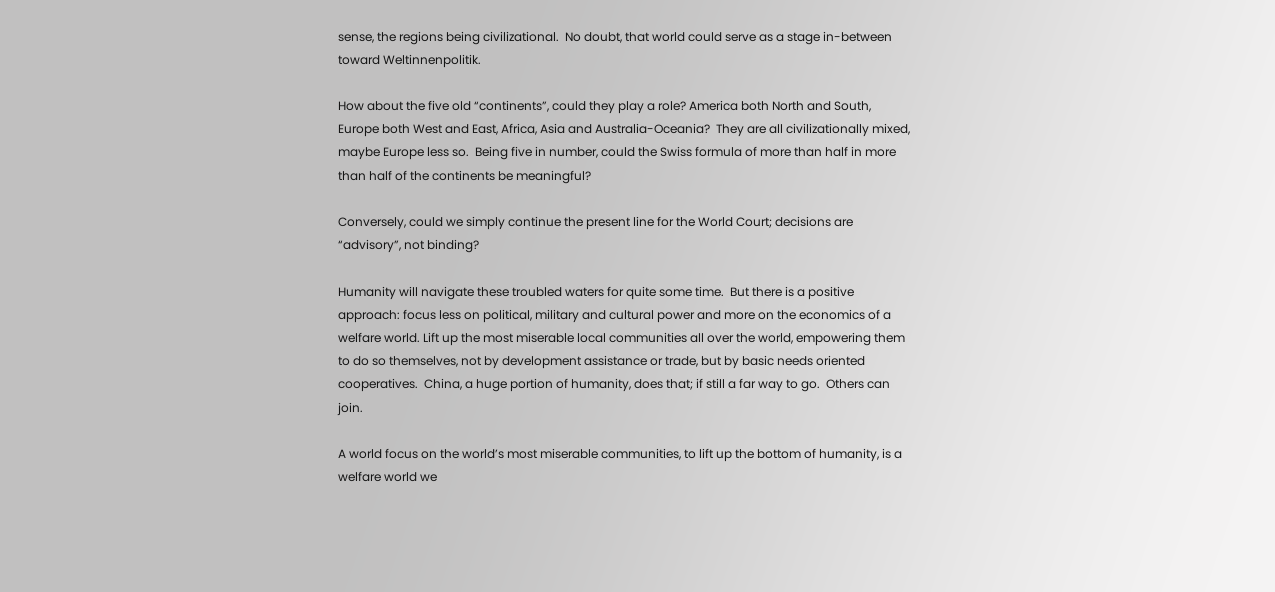sense, the regions being civilizational.  No doubt, that world could serve as a stage in-between toward Weltinnenpolitik.

How about the five old “continents”, could they play a role? America both North and South, Europe both West and East, Africa, Asia and Australia-Oceania?  They are all civilizationally mixed, maybe Europe less so.  Being five in number, could the Swiss formula of more than half in more than half of the continents be meaningful?

Conversely, could we simply continue the present line for the World Court; decisions are “advisory”, not binding?

Humanity will navigate these troubled waters for quite some time.  But there is a positive approach: focus less on political, military and cultural power and more on the economics of a welfare world. Lift up the most miserable local communities all over the world, empowering them to do so themselves, not by development assistance or trade, but by basic needs oriented cooperatives.  China, a huge portion of humanity, does that; if still a far way to go.  Others can join.

A world focus on the world’s most miserable communities, to lift up the bottom of humanity, is a welfare world we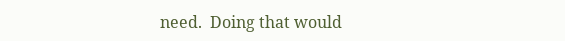need.  Doing that would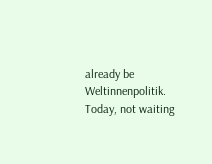already be Weltinnenpolitik.  Today, not waiting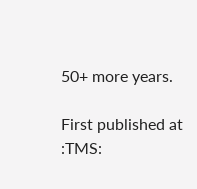50+ more years.

First published at :TMS: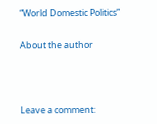“World Domestic Politics”

About the author



Leave a comment: